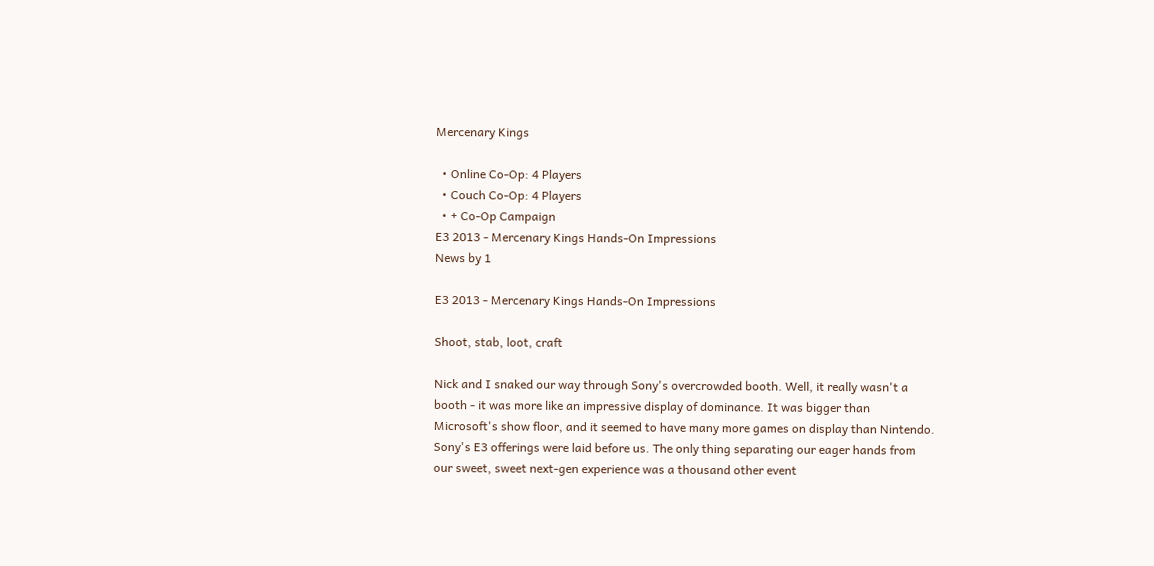Mercenary Kings

  • Online Co-Op: 4 Players
  • Couch Co-Op: 4 Players
  • + Co-Op Campaign
E3 2013 - Mercenary Kings Hands-On Impressions
News by 1

E3 2013 - Mercenary Kings Hands-On Impressions

Shoot, stab, loot, craft

Nick and I snaked our way through Sony's overcrowded booth. Well, it really wasn't a booth - it was more like an impressive display of dominance. It was bigger than Microsoft's show floor, and it seemed to have many more games on display than Nintendo. Sony's E3 offerings were laid before us. The only thing separating our eager hands from our sweet, sweet next-gen experience was a thousand other event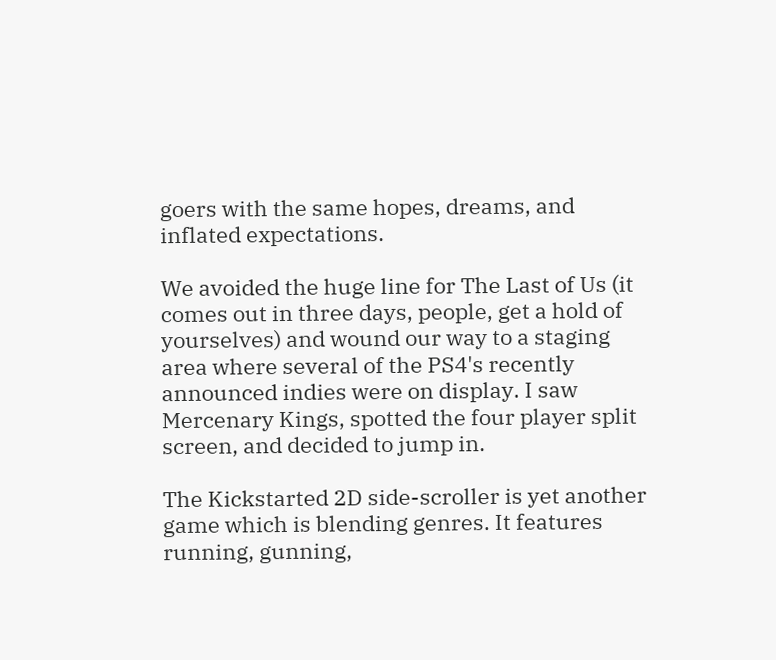goers with the same hopes, dreams, and inflated expectations.

We avoided the huge line for The Last of Us (it comes out in three days, people, get a hold of yourselves) and wound our way to a staging area where several of the PS4's recently announced indies were on display. I saw Mercenary Kings, spotted the four player split screen, and decided to jump in.

The Kickstarted 2D side-scroller is yet another game which is blending genres. It features running, gunning,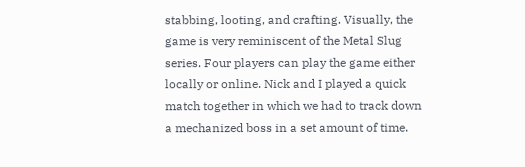stabbing, looting, and crafting. Visually, the game is very reminiscent of the Metal Slug series. Four players can play the game either locally or online. Nick and I played a quick match together in which we had to track down a mechanized boss in a set amount of time.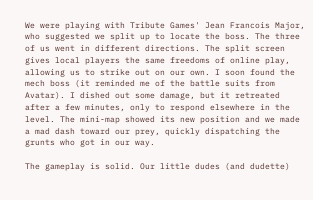We were playing with Tribute Games' Jean Francois Major, who suggested we split up to locate the boss. The three of us went in different directions. The split screen gives local players the same freedoms of online play, allowing us to strike out on our own. I soon found the mech boss (it reminded me of the battle suits from Avatar). I dished out some damage, but it retreated after a few minutes, only to respond elsewhere in the level. The mini-map showed its new position and we made a mad dash toward our prey, quickly dispatching the grunts who got in our way.

The gameplay is solid. Our little dudes (and dudette)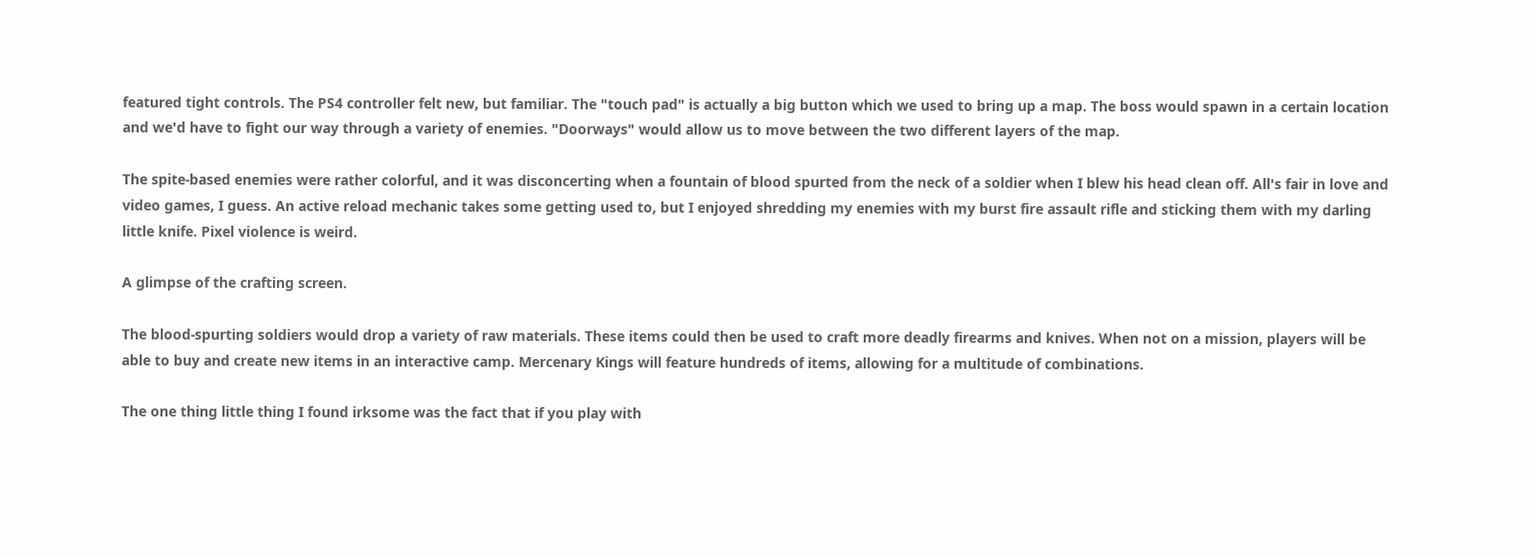featured tight controls. The PS4 controller felt new, but familiar. The "touch pad" is actually a big button which we used to bring up a map. The boss would spawn in a certain location and we'd have to fight our way through a variety of enemies. "Doorways" would allow us to move between the two different layers of the map.

The spite-based enemies were rather colorful, and it was disconcerting when a fountain of blood spurted from the neck of a soldier when I blew his head clean off. All's fair in love and video games, I guess. An active reload mechanic takes some getting used to, but I enjoyed shredding my enemies with my burst fire assault rifle and sticking them with my darling little knife. Pixel violence is weird.

A glimpse of the crafting screen.

The blood-spurting soldiers would drop a variety of raw materials. These items could then be used to craft more deadly firearms and knives. When not on a mission, players will be able to buy and create new items in an interactive camp. Mercenary Kings will feature hundreds of items, allowing for a multitude of combinations.

The one thing little thing I found irksome was the fact that if you play with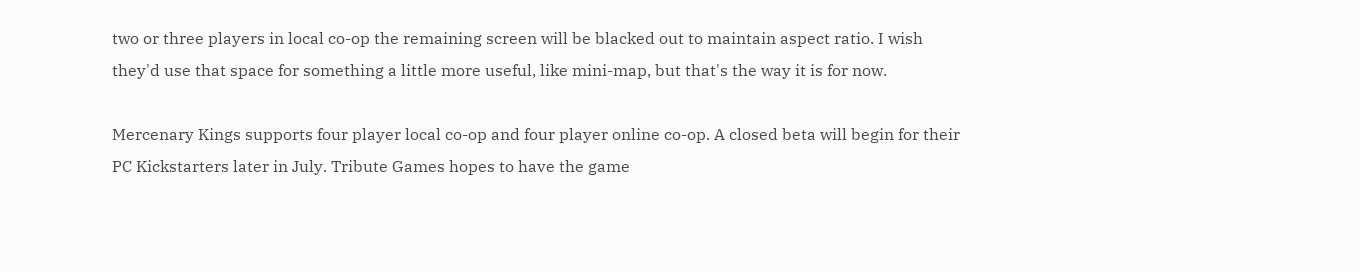two or three players in local co-op the remaining screen will be blacked out to maintain aspect ratio. I wish they'd use that space for something a little more useful, like mini-map, but that's the way it is for now.

Mercenary Kings supports four player local co-op and four player online co-op. A closed beta will begin for their PC Kickstarters later in July. Tribute Games hopes to have the game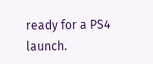ready for a PS4 launch.